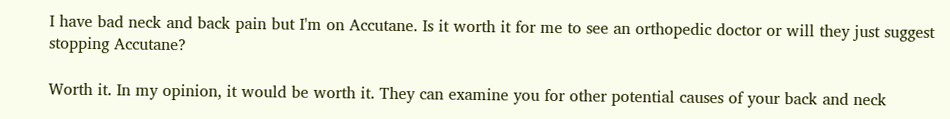I have bad neck and back pain but I'm on Accutane. Is it worth it for me to see an orthopedic doctor or will they just suggest stopping Accutane?

Worth it. In my opinion, it would be worth it. They can examine you for other potential causes of your back and neck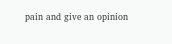pain and give an opinion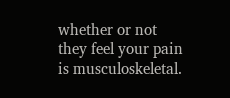whether or not they feel your pain is musculoskeletal.